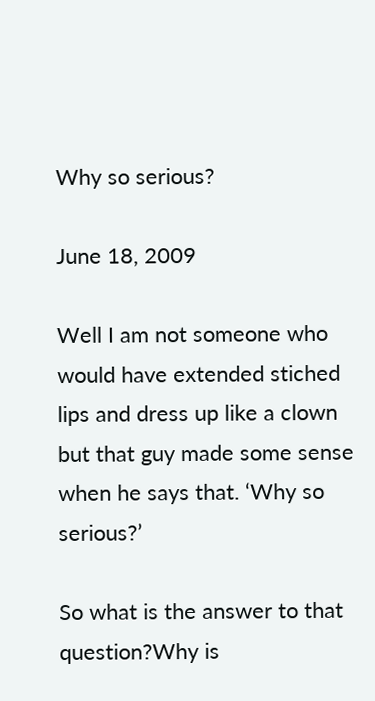Why so serious?

June 18, 2009

Well I am not someone who would have extended stiched lips and dress up like a clown but that guy made some sense when he says that. ‘Why so serious?’

So what is the answer to that question?Why is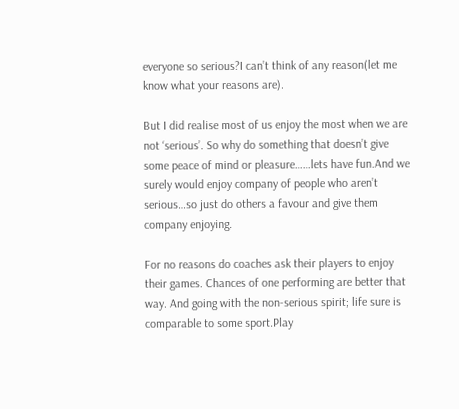everyone so serious?I can’t think of any reason(let me know what your reasons are).

But I did realise most of us enjoy the most when we are not ‘serious’. So why do something that doesn’t give some peace of mind or pleasure……lets have fun.And we surely would enjoy company of people who aren’t serious…so just do others a favour and give them company enjoying.

For no reasons do coaches ask their players to enjoy their games. Chances of one performing are better that way. And going with the non-serious spirit; life sure is comparable to some sport.Play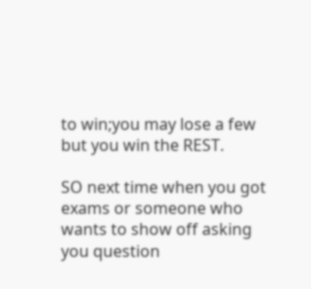to win;you may lose a few but you win the REST.

SO next time when you got exams or someone who wants to show off asking you question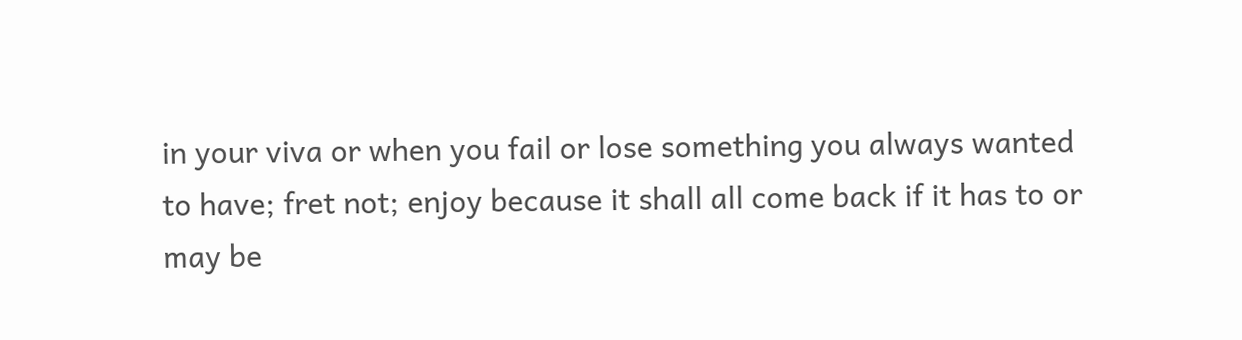in your viva or when you fail or lose something you always wanted to have; fret not; enjoy because it shall all come back if it has to or may be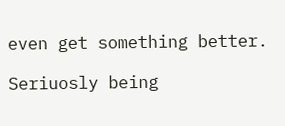even get something better.

Seriuosly being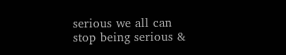serious we all can stop being serious &